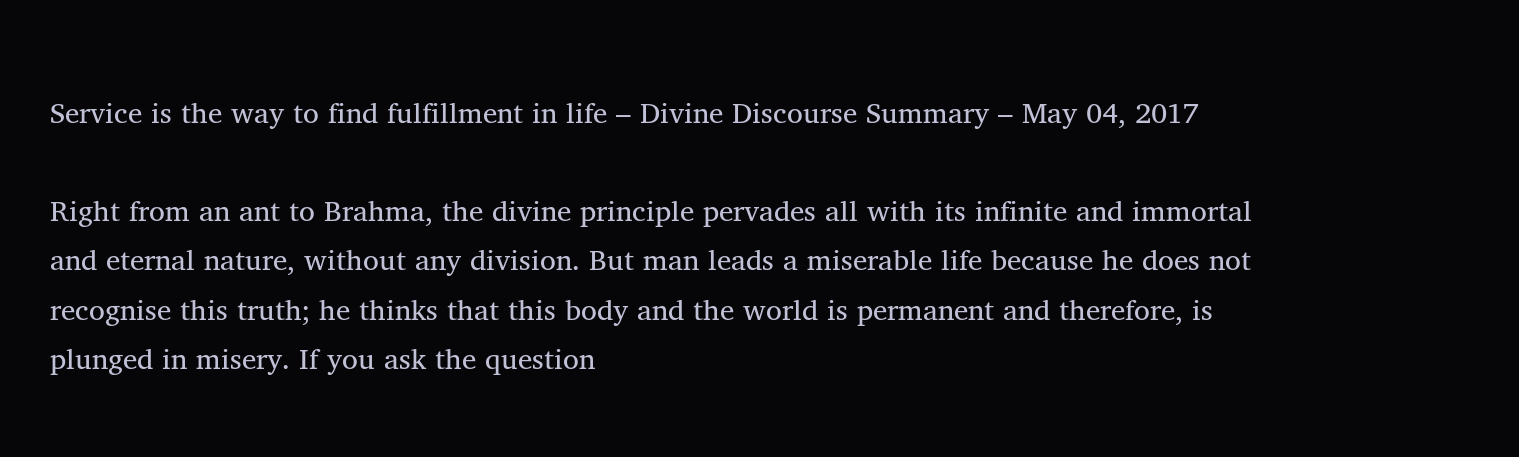Service is the way to find fulfillment in life – Divine Discourse Summary – May 04, 2017

Right from an ant to Brahma, the divine principle pervades all with its infinite and immortal and eternal nature, without any division. But man leads a miserable life because he does not recognise this truth; he thinks that this body and the world is permanent and therefore, is plunged in misery. If you ask the question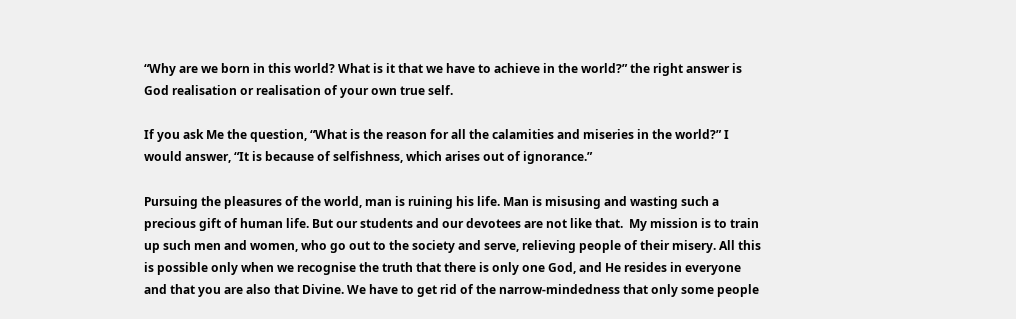“Why are we born in this world? What is it that we have to achieve in the world?” the right answer is God realisation or realisation of your own true self.

If you ask Me the question, “What is the reason for all the calamities and miseries in the world?” I would answer, “It is because of selfishness, which arises out of ignorance.”

Pursuing the pleasures of the world, man is ruining his life. Man is misusing and wasting such a precious gift of human life. But our students and our devotees are not like that.  My mission is to train up such men and women, who go out to the society and serve, relieving people of their misery. All this is possible only when we recognise the truth that there is only one God, and He resides in everyone and that you are also that Divine. We have to get rid of the narrow-mindedness that only some people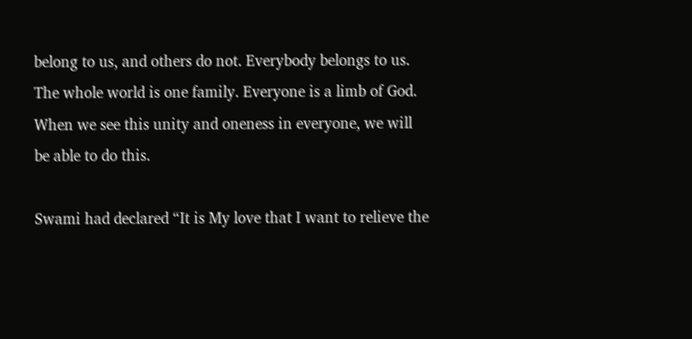belong to us, and others do not. Everybody belongs to us. The whole world is one family. Everyone is a limb of God. When we see this unity and oneness in everyone, we will be able to do this.

Swami had declared “It is My love that I want to relieve the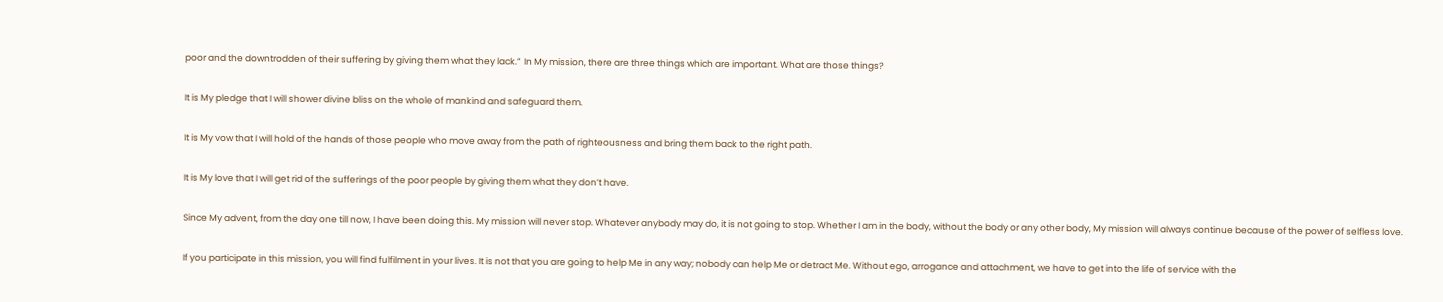poor and the downtrodden of their suffering by giving them what they lack.”  In My mission, there are three things which are important. What are those things?

It is My pledge that I will shower divine bliss on the whole of mankind and safeguard them.

It is My vow that I will hold of the hands of those people who move away from the path of righteousness and bring them back to the right path.

It is My love that I will get rid of the sufferings of the poor people by giving them what they don’t have.

Since My advent, from the day one till now, I have been doing this. My mission will never stop. Whatever anybody may do, it is not going to stop. Whether I am in the body, without the body or any other body, My mission will always continue because of the power of selfless love.

If you participate in this mission, you will find fulfilment in your lives. It is not that you are going to help Me in any way; nobody can help Me or detract Me. Without ego, arrogance and attachment, we have to get into the life of service with the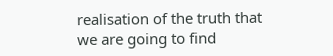realisation of the truth that we are going to find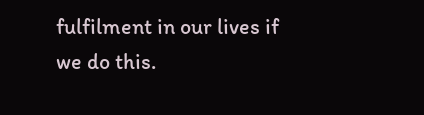fulfilment in our lives if we do this.